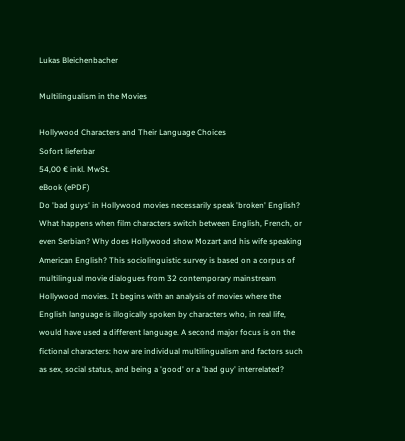Lukas Bleichenbacher

Multilingualism in the Movies

Hollywood Characters and Their Language Choices
Sofort lieferbar
54,00 € inkl. MwSt.
eBook (ePDF)
Do 'bad guys' in Hollywood movies necessarily speak 'broken' English? What happens when film characters switch between English, French, or even Serbian? Why does Hollywood show Mozart and his wife speaking American English? This sociolinguistic survey is based on a corpus of multilingual movie dialogues from 32 contemporary mainstream Hollywood movies. It begins with an analysis of movies where the English language is illogically spoken by characters who, in real life, would have used a different language. A second major focus is on the fictional characters: how are individual multilingualism and factors such as sex, social status, and being a 'good' or a 'bad guy' interrelated?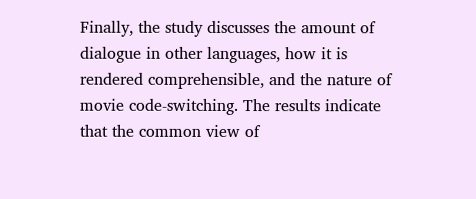Finally, the study discusses the amount of dialogue in other languages, how it is rendered comprehensible, and the nature of movie code-switching. The results indicate that the common view of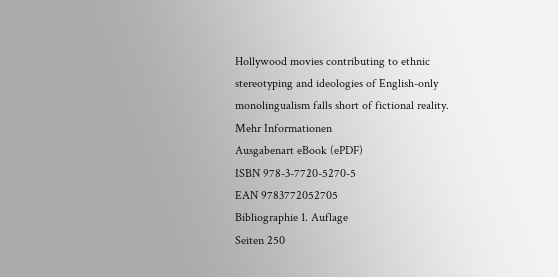Hollywood movies contributing to ethnic stereotyping and ideologies of English-only monolingualism falls short of fictional reality.
Mehr Informationen
Ausgabenart eBook (ePDF)
ISBN 978-3-7720-5270-5
EAN 9783772052705
Bibliographie 1. Auflage
Seiten 250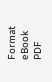Format eBook PDF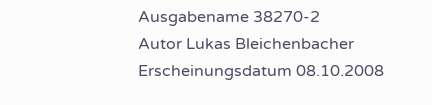Ausgabename 38270-2
Autor Lukas Bleichenbacher
Erscheinungsdatum 08.10.2008